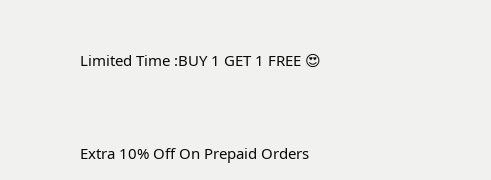Limited Time :BUY 1 GET 1 FREE 😍


Extra 10% Off On Prepaid Orders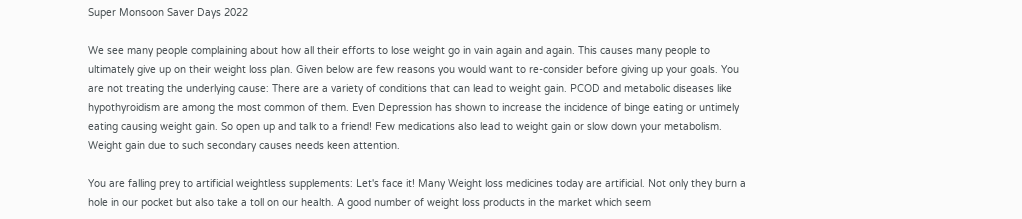Super Monsoon Saver Days 2022

We see many people complaining about how all their efforts to lose weight go in vain again and again. This causes many people to ultimately give up on their weight loss plan. Given below are few reasons you would want to re-consider before giving up your goals. You are not treating the underlying cause: There are a variety of conditions that can lead to weight gain. PCOD and metabolic diseases like hypothyroidism are among the most common of them. Even Depression has shown to increase the incidence of binge eating or untimely eating causing weight gain. So open up and talk to a friend! Few medications also lead to weight gain or slow down your metabolism. Weight gain due to such secondary causes needs keen attention.

You are falling prey to artificial weightless supplements: Let's face it! Many Weight loss medicines today are artificial. Not only they burn a hole in our pocket but also take a toll on our health. A good number of weight loss products in the market which seem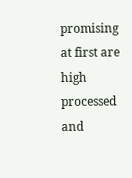promising at first are high processed and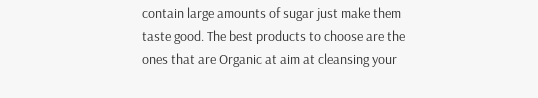contain large amounts of sugar just make them taste good. The best products to choose are the ones that are Organic at aim at cleansing your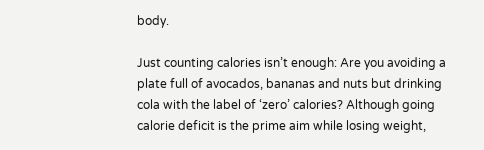body.

Just counting calories isn’t enough: Are you avoiding a plate full of avocados, bananas and nuts but drinking cola with the label of ‘zero’ calories? Although going calorie deficit is the prime aim while losing weight,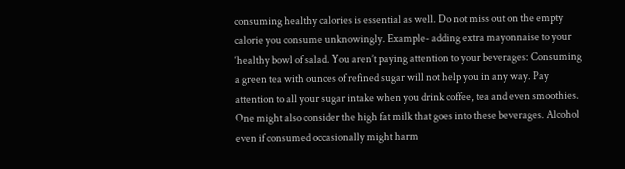consuming healthy calories is essential as well. Do not miss out on the empty calorie you consume unknowingly. Example- adding extra mayonnaise to your ‘healthy bowl of salad. You aren’t paying attention to your beverages: Consuming a green tea with ounces of refined sugar will not help you in any way. Pay attention to all your sugar intake when you drink coffee, tea and even smoothies. One might also consider the high fat milk that goes into these beverages. Alcohol even if consumed occasionally might harm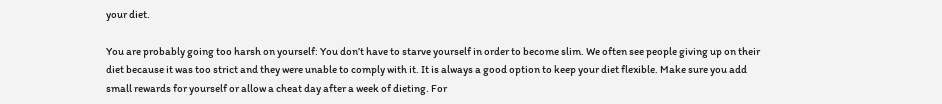your diet.

You are probably going too harsh on yourself: You don’t have to starve yourself in order to become slim. We often see people giving up on their diet because it was too strict and they were unable to comply with it. It is always a good option to keep your diet flexible. Make sure you add small rewards for yourself or allow a cheat day after a week of dieting. For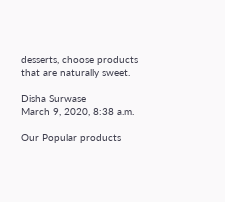desserts, choose products that are naturally sweet.

Disha Surwase
March 9, 2020, 8:38 a.m.

Our Popular products